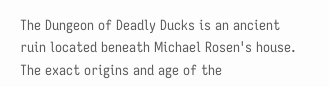The Dungeon of Deadly Ducks is an ancient ruin located beneath Michael Rosen's house. The exact origins and age of the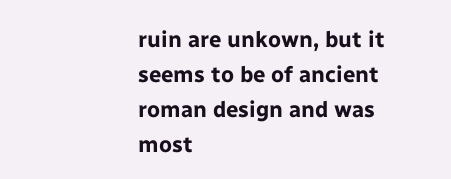ruin are unkown, but it seems to be of ancient roman design and was most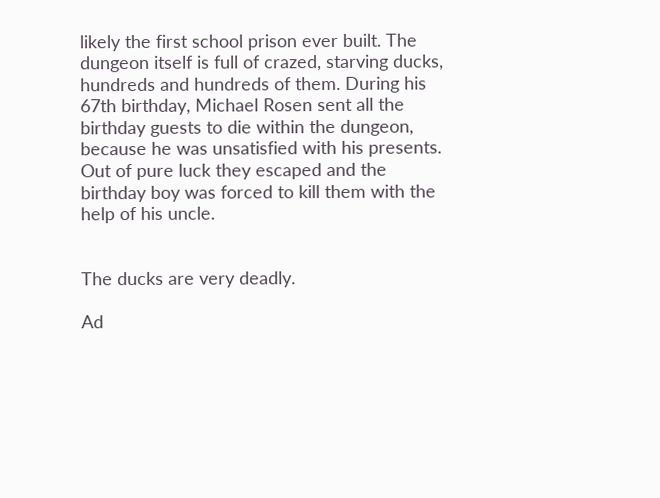likely the first school prison ever built. The dungeon itself is full of crazed, starving ducks, hundreds and hundreds of them. During his 67th birthday, Michael Rosen sent all the birthday guests to die within the dungeon, because he was unsatisfied with his presents. Out of pure luck they escaped and the birthday boy was forced to kill them with the help of his uncle.


The ducks are very deadly.

Ad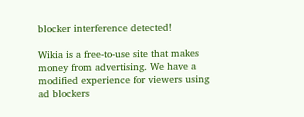blocker interference detected!

Wikia is a free-to-use site that makes money from advertising. We have a modified experience for viewers using ad blockers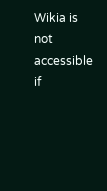Wikia is not accessible if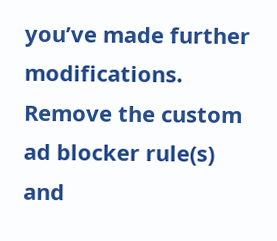you’ve made further modifications. Remove the custom ad blocker rule(s) and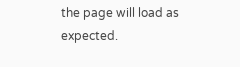the page will load as expected.